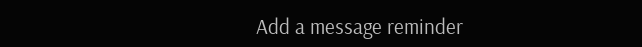Add a message reminder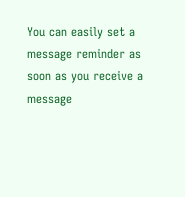You can easily set a message reminder as soon as you receive a message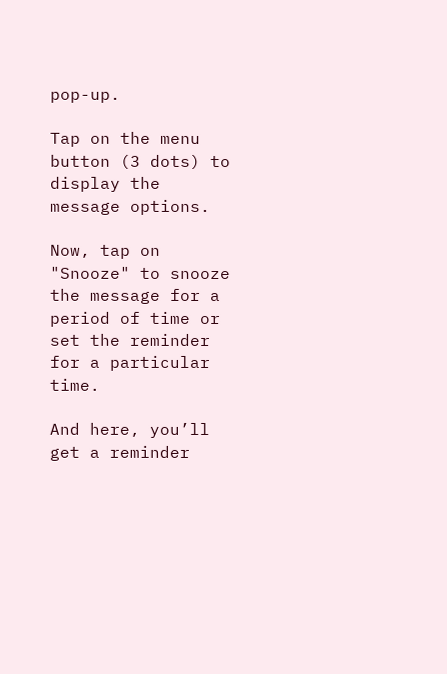pop-up.

Tap on the menu button (3 dots) to display the message options.

Now, tap on "Snooze" to snooze the message for a period of time or set the reminder for a particular time.

And here, you’ll get a reminder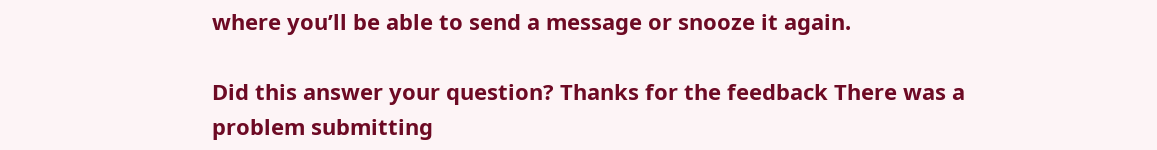where you’ll be able to send a message or snooze it again.

Did this answer your question? Thanks for the feedback There was a problem submitting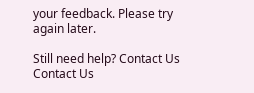your feedback. Please try again later.

Still need help? Contact Us Contact Us